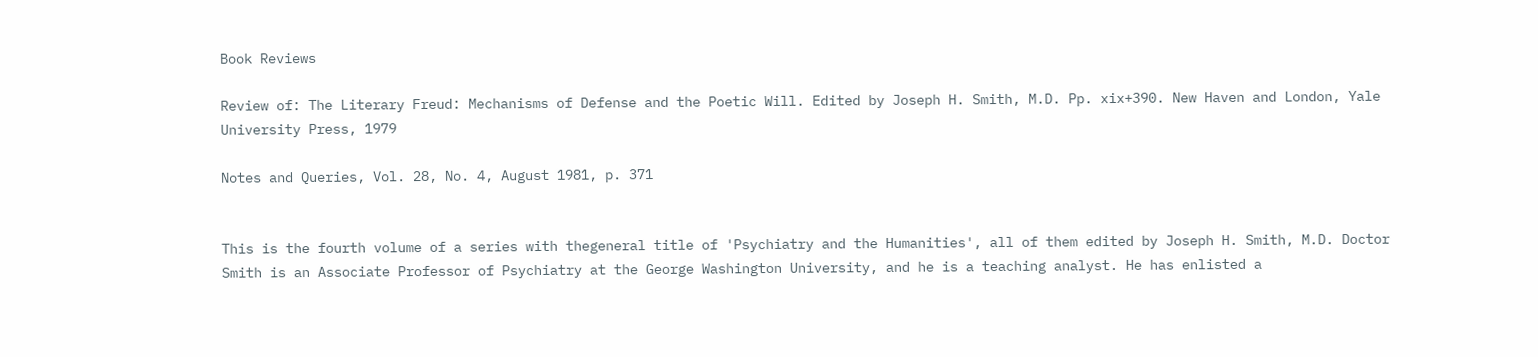Book Reviews

Review of: The Literary Freud: Mechanisms of Defense and the Poetic Will. Edited by Joseph H. Smith, M.D. Pp. xix+390. New Haven and London, Yale University Press, 1979

Notes and Queries, Vol. 28, No. 4, August 1981, p. 371


This is the fourth volume of a series with thegeneral title of 'Psychiatry and the Humanities', all of them edited by Joseph H. Smith, M.D. Doctor Smith is an Associate Professor of Psychiatry at the George Washington University, and he is a teaching analyst. He has enlisted a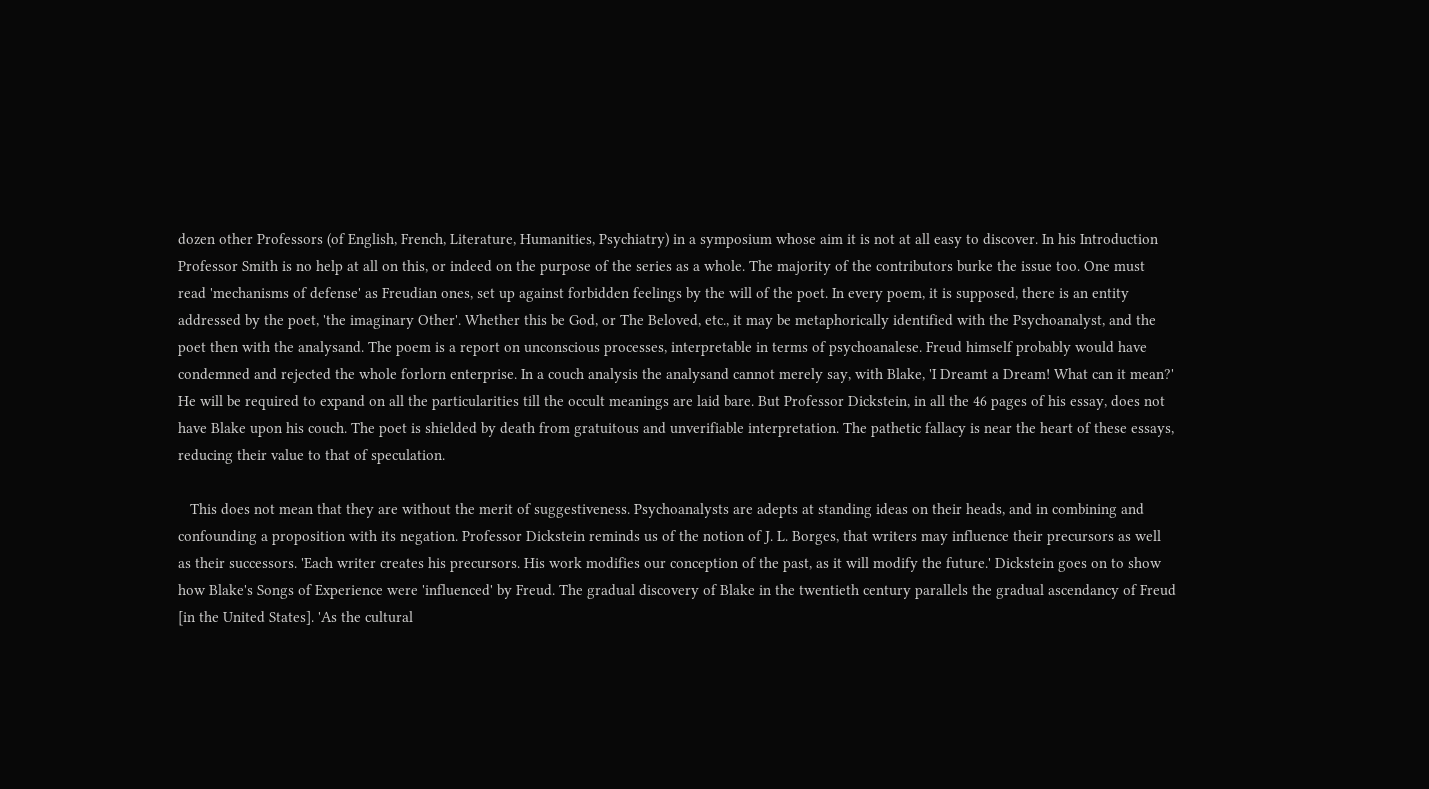dozen other Professors (of English, French, Literature, Humanities, Psychiatry) in a symposium whose aim it is not at all easy to discover. In his Introduction Professor Smith is no help at all on this, or indeed on the purpose of the series as a whole. The majority of the contributors burke the issue too. One must read 'mechanisms of defense' as Freudian ones, set up against forbidden feelings by the will of the poet. In every poem, it is supposed, there is an entity addressed by the poet, 'the imaginary Other'. Whether this be God, or The Beloved, etc., it may be metaphorically identified with the Psychoanalyst, and the poet then with the analysand. The poem is a report on unconscious processes, interpretable in terms of psychoanalese. Freud himself probably would have condemned and rejected the whole forlorn enterprise. In a couch analysis the analysand cannot merely say, with Blake, 'I Dreamt a Dream! What can it mean?' He will be required to expand on all the particularities till the occult meanings are laid bare. But Professor Dickstein, in all the 46 pages of his essay, does not have Blake upon his couch. The poet is shielded by death from gratuitous and unverifiable interpretation. The pathetic fallacy is near the heart of these essays, reducing their value to that of speculation.

   This does not mean that they are without the merit of suggestiveness. Psychoanalysts are adepts at standing ideas on their heads, and in combining and confounding a proposition with its negation. Professor Dickstein reminds us of the notion of J. L. Borges, that writers may influence their precursors as well as their successors. 'Each writer creates his precursors. His work modifies our conception of the past, as it will modify the future.' Dickstein goes on to show how Blake's Songs of Experience were 'influenced' by Freud. The gradual discovery of Blake in the twentieth century parallels the gradual ascendancy of Freud [in the United States]. 'As the cultural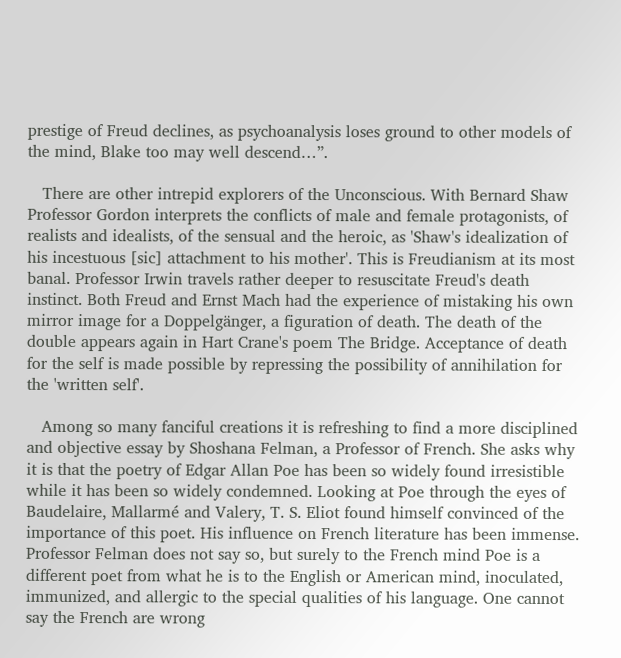prestige of Freud declines, as psychoanalysis loses ground to other models of the mind, Blake too may well descend…”.

   There are other intrepid explorers of the Unconscious. With Bernard Shaw Professor Gordon interprets the conflicts of male and female protagonists, of realists and idealists, of the sensual and the heroic, as 'Shaw's idealization of his incestuous [sic] attachment to his mother'. This is Freudianism at its most banal. Professor Irwin travels rather deeper to resuscitate Freud's death instinct. Both Freud and Ernst Mach had the experience of mistaking his own mirror image for a Doppelgänger, a figuration of death. The death of the double appears again in Hart Crane's poem The Bridge. Acceptance of death for the self is made possible by repressing the possibility of annihilation for the 'written self'.

   Among so many fanciful creations it is refreshing to find a more disciplined and objective essay by Shoshana Felman, a Professor of French. She asks why it is that the poetry of Edgar Allan Poe has been so widely found irresistible while it has been so widely condemned. Looking at Poe through the eyes of Baudelaire, Mallarmé and Valery, T. S. Eliot found himself convinced of the importance of this poet. His influence on French literature has been immense. Professor Felman does not say so, but surely to the French mind Poe is a different poet from what he is to the English or American mind, inoculated, immunized, and allergic to the special qualities of his language. One cannot say the French are wrong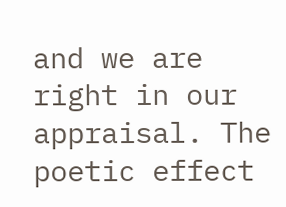and we are right in our appraisal. The poetic effect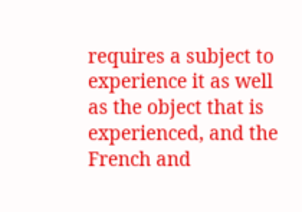requires a subject to experience it as well as the object that is experienced, and the French and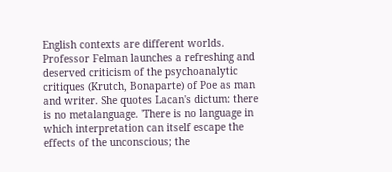English contexts are different worlds. Professor Felman launches a refreshing and deserved criticism of the psychoanalytic critiques (Krutch, Bonaparte) of Poe as man and writer. She quotes Lacan's dictum: there is no metalanguage. 'There is no language in which interpretation can itself escape the effects of the unconscious; the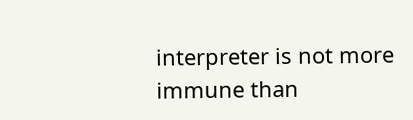interpreter is not more immune than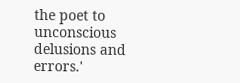the poet to unconscious delusions and errors.'